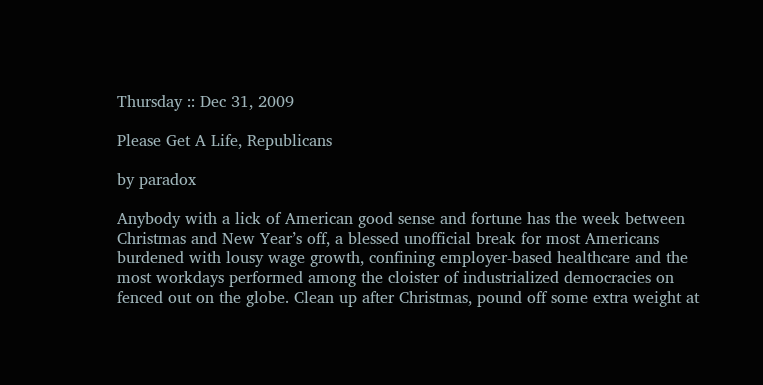Thursday :: Dec 31, 2009

Please Get A Life, Republicans

by paradox

Anybody with a lick of American good sense and fortune has the week between Christmas and New Year’s off, a blessed unofficial break for most Americans burdened with lousy wage growth, confining employer-based healthcare and the most workdays performed among the cloister of industrialized democracies on fenced out on the globe. Clean up after Christmas, pound off some extra weight at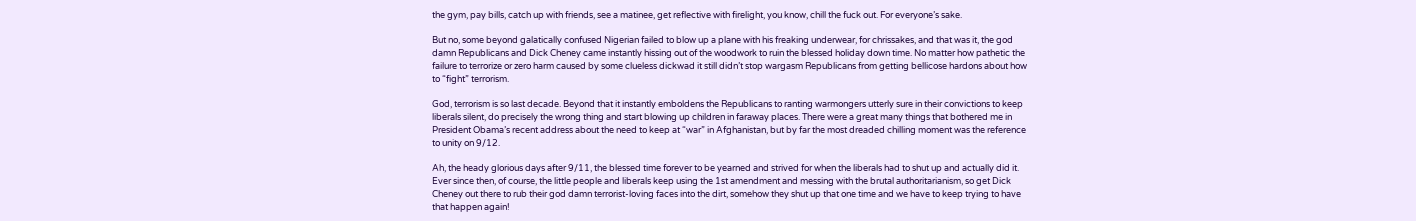the gym, pay bills, catch up with friends, see a matinee, get reflective with firelight, you know, chill the fuck out. For everyone’s sake.

But no, some beyond galatically confused Nigerian failed to blow up a plane with his freaking underwear, for chrissakes, and that was it, the god damn Republicans and Dick Cheney came instantly hissing out of the woodwork to ruin the blessed holiday down time. No matter how pathetic the failure to terrorize or zero harm caused by some clueless dickwad it still didn’t stop wargasm Republicans from getting bellicose hardons about how to “fight” terrorism.

God, terrorism is so last decade. Beyond that it instantly emboldens the Republicans to ranting warmongers utterly sure in their convictions to keep liberals silent, do precisely the wrong thing and start blowing up children in faraway places. There were a great many things that bothered me in President Obama’s recent address about the need to keep at “war” in Afghanistan, but by far the most dreaded chilling moment was the reference to unity on 9/12.

Ah, the heady glorious days after 9/11, the blessed time forever to be yearned and strived for when the liberals had to shut up and actually did it. Ever since then, of course, the little people and liberals keep using the 1st amendment and messing with the brutal authoritarianism, so get Dick Cheney out there to rub their god damn terrorist-loving faces into the dirt, somehow they shut up that one time and we have to keep trying to have that happen again!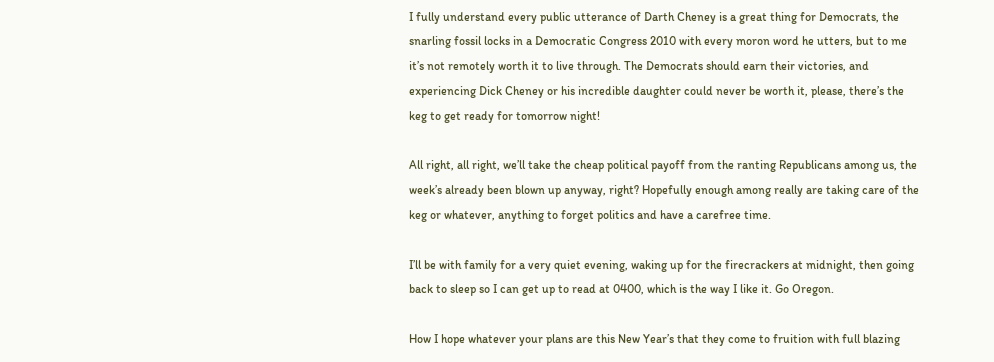I fully understand every public utterance of Darth Cheney is a great thing for Democrats, the snarling fossil locks in a Democratic Congress 2010 with every moron word he utters, but to me it’s not remotely worth it to live through. The Democrats should earn their victories, and experiencing Dick Cheney or his incredible daughter could never be worth it, please, there’s the keg to get ready for tomorrow night!

All right, all right, we’ll take the cheap political payoff from the ranting Republicans among us, the week’s already been blown up anyway, right? Hopefully enough among really are taking care of the keg or whatever, anything to forget politics and have a carefree time.

I’ll be with family for a very quiet evening, waking up for the firecrackers at midnight, then going back to sleep so I can get up to read at 0400, which is the way I like it. Go Oregon.

How I hope whatever your plans are this New Year’s that they come to fruition with full blazing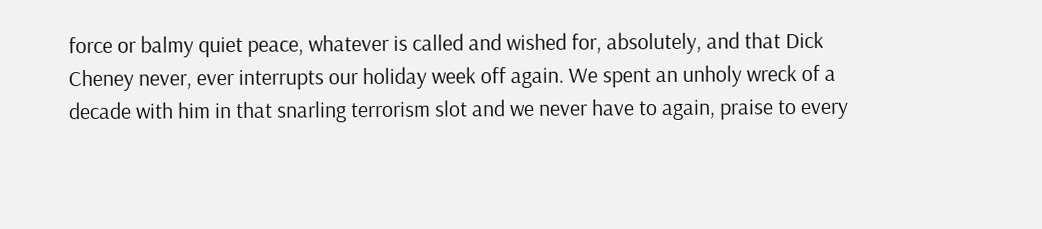force or balmy quiet peace, whatever is called and wished for, absolutely, and that Dick Cheney never, ever interrupts our holiday week off again. We spent an unholy wreck of a decade with him in that snarling terrorism slot and we never have to again, praise to every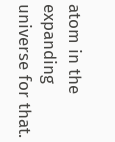atom in the expanding universe for that.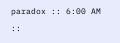paradox :: 6:00 AM ::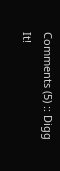Comments (5) :: Digg It!